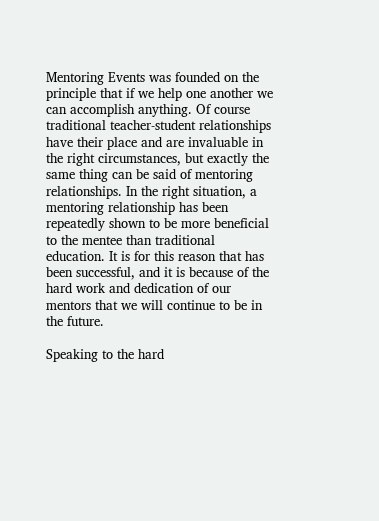Mentoring Events was founded on the principle that if we help one another we can accomplish anything. Of course traditional teacher-student relationships have their place and are invaluable in the right circumstances, but exactly the same thing can be said of mentoring relationships. In the right situation, a mentoring relationship has been repeatedly shown to be more beneficial to the mentee than traditional education. It is for this reason that has been successful, and it is because of the hard work and dedication of our mentors that we will continue to be in the future.

Speaking to the hard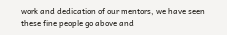work and dedication of our mentors, we have seen these fine people go above and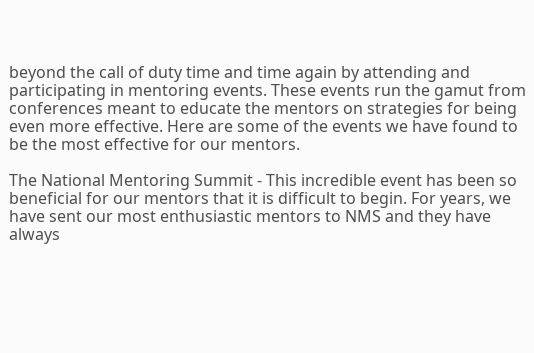beyond the call of duty time and time again by attending and participating in mentoring events. These events run the gamut from conferences meant to educate the mentors on strategies for being even more effective. Here are some of the events we have found to be the most effective for our mentors.

The National Mentoring Summit - This incredible event has been so beneficial for our mentors that it is difficult to begin. For years, we have sent our most enthusiastic mentors to NMS and they have always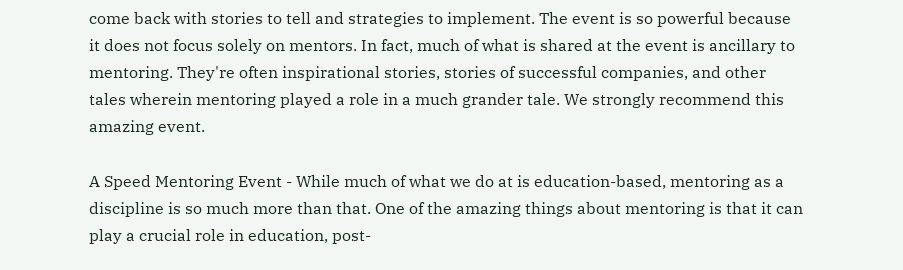come back with stories to tell and strategies to implement. The event is so powerful because it does not focus solely on mentors. In fact, much of what is shared at the event is ancillary to mentoring. They're often inspirational stories, stories of successful companies, and other tales wherein mentoring played a role in a much grander tale. We strongly recommend this amazing event.

A Speed Mentoring Event - While much of what we do at is education-based, mentoring as a discipline is so much more than that. One of the amazing things about mentoring is that it can play a crucial role in education, post-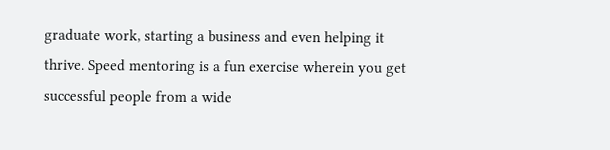graduate work, starting a business and even helping it thrive. Speed mentoring is a fun exercise wherein you get successful people from a wide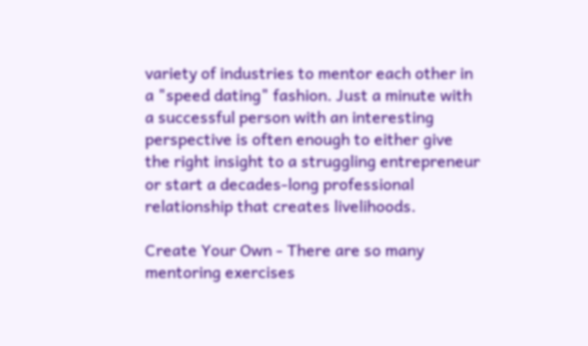variety of industries to mentor each other in a "speed dating" fashion. Just a minute with a successful person with an interesting perspective is often enough to either give the right insight to a struggling entrepreneur or start a decades-long professional relationship that creates livelihoods.

Create Your Own - There are so many mentoring exercises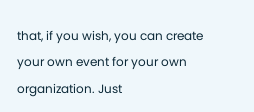that, if you wish, you can create your own event for your own organization. Just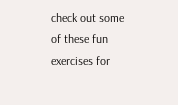check out some of these fun exercises for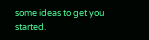some ideas to get you started.